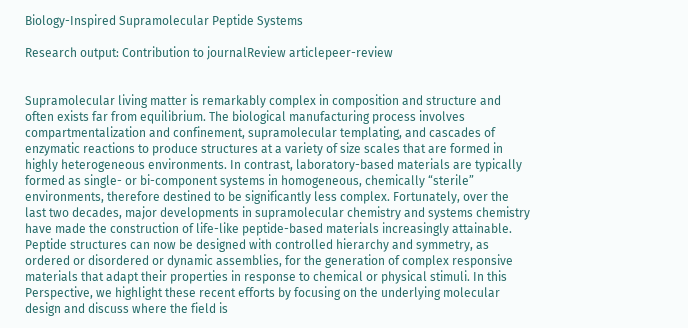Biology-Inspired Supramolecular Peptide Systems

Research output: Contribution to journalReview articlepeer-review


Supramolecular living matter is remarkably complex in composition and structure and often exists far from equilibrium. The biological manufacturing process involves compartmentalization and confinement, supramolecular templating, and cascades of enzymatic reactions to produce structures at a variety of size scales that are formed in highly heterogeneous environments. In contrast, laboratory-based materials are typically formed as single- or bi-component systems in homogeneous, chemically “sterile” environments, therefore destined to be significantly less complex. Fortunately, over the last two decades, major developments in supramolecular chemistry and systems chemistry have made the construction of life-like peptide-based materials increasingly attainable. Peptide structures can now be designed with controlled hierarchy and symmetry, as ordered or disordered or dynamic assemblies, for the generation of complex responsive materials that adapt their properties in response to chemical or physical stimuli. In this Perspective, we highlight these recent efforts by focusing on the underlying molecular design and discuss where the field is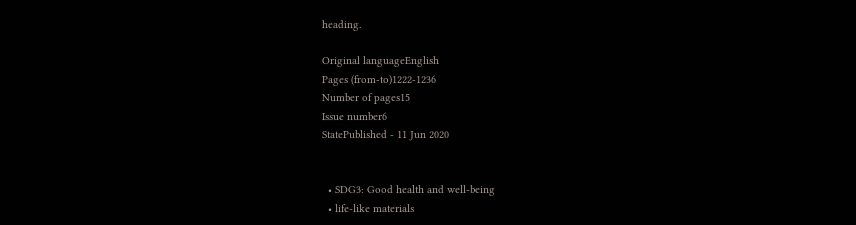heading.

Original languageEnglish
Pages (from-to)1222-1236
Number of pages15
Issue number6
StatePublished - 11 Jun 2020


  • SDG3: Good health and well-being
  • life-like materials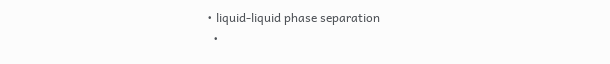• liquid-liquid phase separation
  •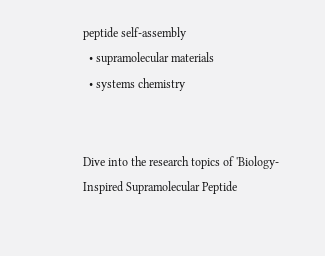peptide self-assembly
  • supramolecular materials
  • systems chemistry


Dive into the research topics of 'Biology-Inspired Supramolecular Peptide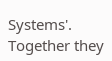Systems'. Together they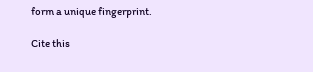form a unique fingerprint.

Cite this